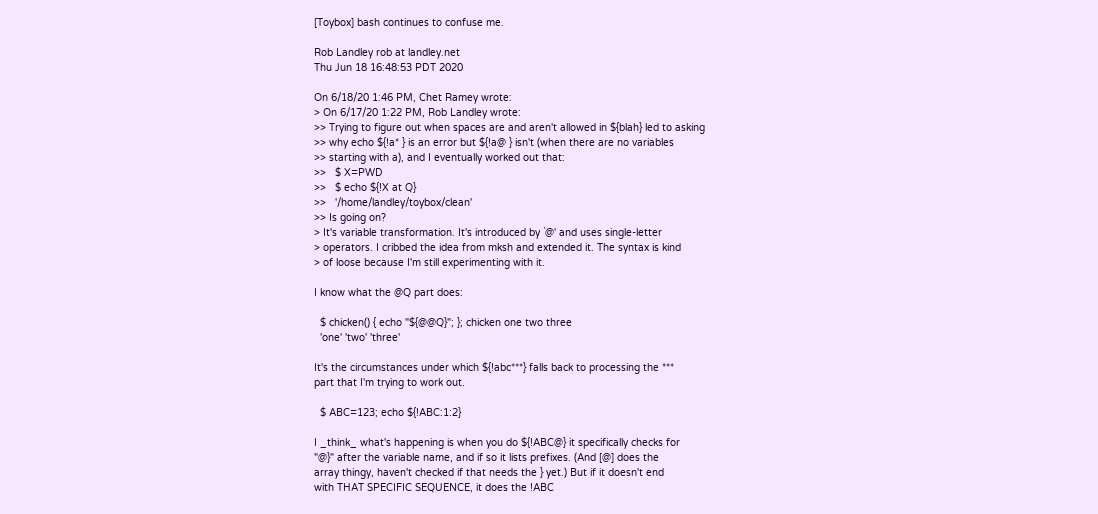[Toybox] bash continues to confuse me.

Rob Landley rob at landley.net
Thu Jun 18 16:48:53 PDT 2020

On 6/18/20 1:46 PM, Chet Ramey wrote:
> On 6/17/20 1:22 PM, Rob Landley wrote:
>> Trying to figure out when spaces are and aren't allowed in ${blah} led to asking
>> why echo ${!a* } is an error but ${!a@ } isn't (when there are no variables
>> starting with a), and I eventually worked out that:
>>   $ X=PWD
>>   $ echo ${!X at Q}
>>   '/home/landley/toybox/clean'
>> Is going on?
> It's variable transformation. It's introduced by `@' and uses single-letter
> operators. I cribbed the idea from mksh and extended it. The syntax is kind
> of loose because I'm still experimenting with it.

I know what the @Q part does:

  $ chicken() { echo "${@@Q}"; }; chicken one two three
  'one' 'two' 'three'

It's the circumstances under which ${!abc***} falls back to processing the ***
part that I'm trying to work out.

  $ ABC=123; echo ${!ABC:1:2}

I _think_ what's happening is when you do ${!ABC@} it specifically checks for
"@}" after the variable name, and if so it lists prefixes. (And [@] does the
array thingy, haven't checked if that needs the } yet.) But if it doesn't end
with THAT SPECIFIC SEQUENCE, it does the !ABC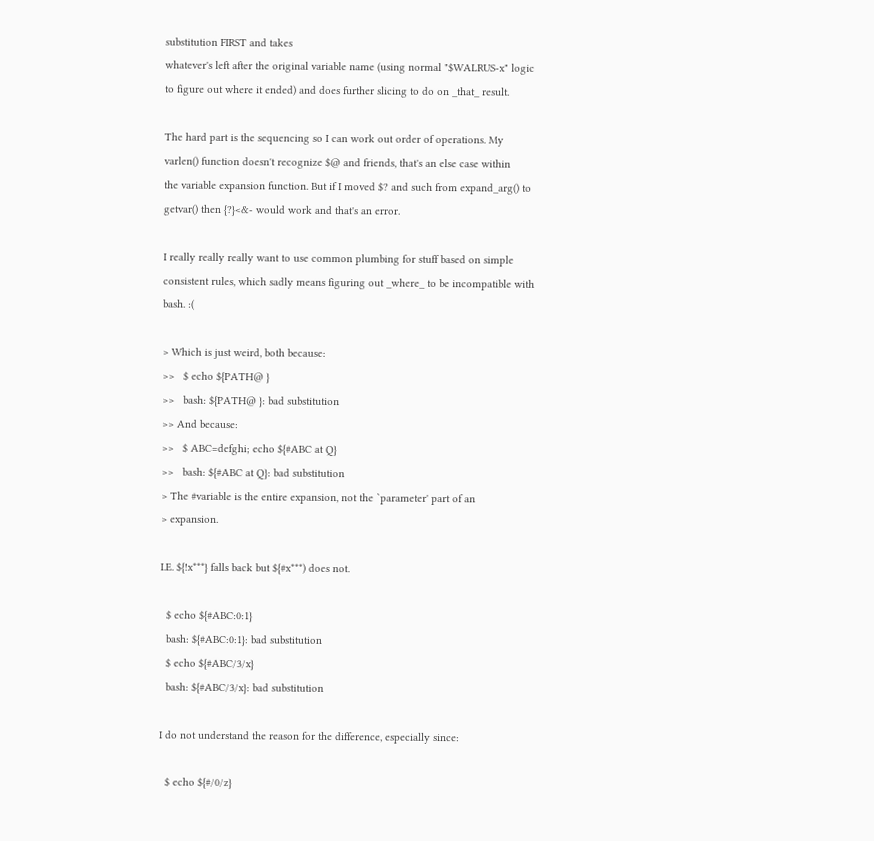substitution FIRST and takes
whatever's left after the original variable name (using normal "$WALRUS-x" logic
to figure out where it ended) and does further slicing to do on _that_ result.

The hard part is the sequencing so I can work out order of operations. My
varlen() function doesn't recognize $@ and friends, that's an else case within
the variable expansion function. But if I moved $? and such from expand_arg() to
getvar() then {?}<&- would work and that's an error.

I really really really want to use common plumbing for stuff based on simple
consistent rules, which sadly means figuring out _where_ to be incompatible with
bash. :(

> Which is just weird, both because:
>>   $ echo ${PATH@ }
>>   bash: ${PATH@ }: bad substitution
>> And because:
>>   $ ABC=defghi; echo ${#ABC at Q}
>>   bash: ${#ABC at Q}: bad substitution
> The #variable is the entire expansion, not the `parameter' part of an
> expansion.

I.E. ${!x***} falls back but ${#x***) does not.

  $ echo ${#ABC:0:1}
  bash: ${#ABC:0:1}: bad substitution
  $ echo ${#ABC/3/x}
  bash: ${#ABC/3/x}: bad substitution

I do not understand the reason for the difference, especially since:

  $ echo ${#/0/z}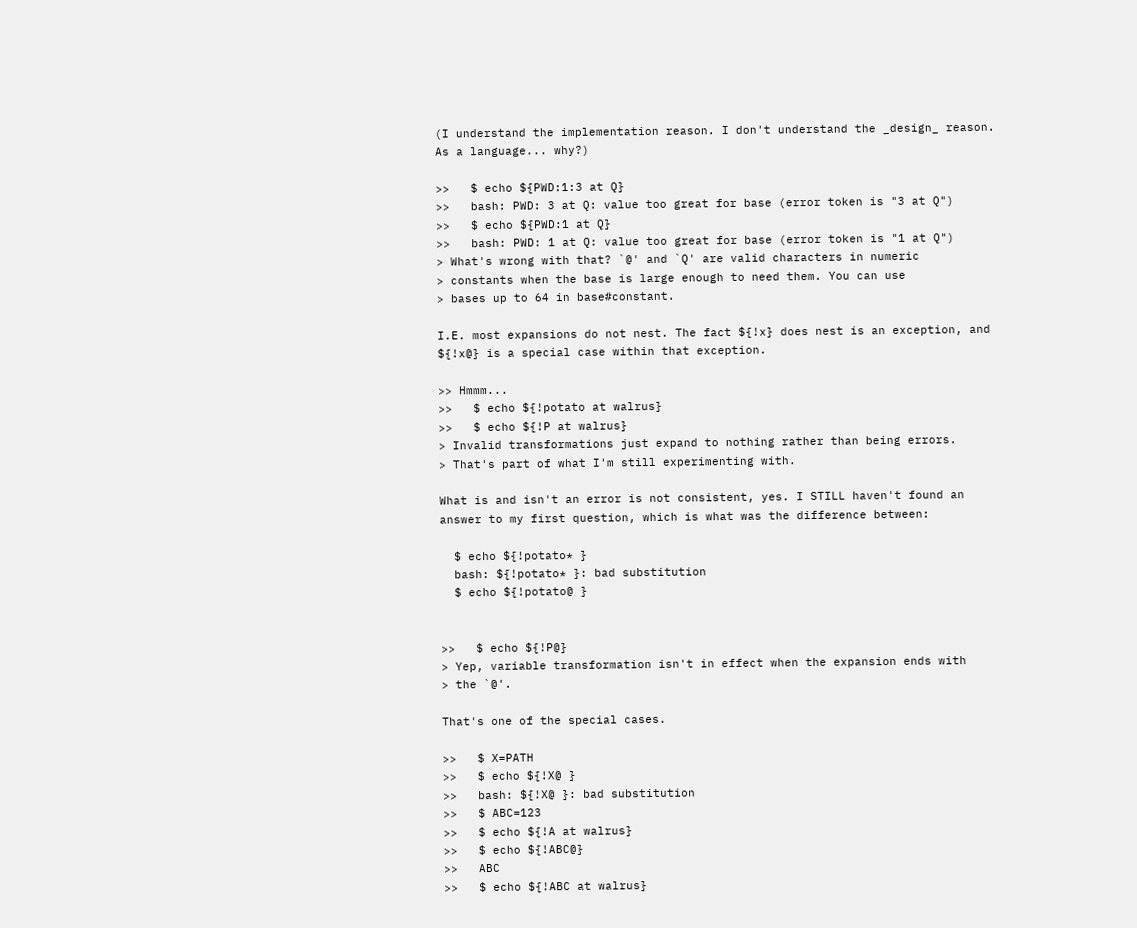(I understand the implementation reason. I don't understand the _design_ reason.
As a language... why?)

>>   $ echo ${PWD:1:3 at Q}
>>   bash: PWD: 3 at Q: value too great for base (error token is "3 at Q")
>>   $ echo ${PWD:1 at Q}
>>   bash: PWD: 1 at Q: value too great for base (error token is "1 at Q")
> What's wrong with that? `@' and `Q' are valid characters in numeric
> constants when the base is large enough to need them. You can use
> bases up to 64 in base#constant.

I.E. most expansions do not nest. The fact ${!x} does nest is an exception, and
${!x@} is a special case within that exception.

>> Hmmm...
>>   $ echo ${!potato at walrus}
>>   $ echo ${!P at walrus}
> Invalid transformations just expand to nothing rather than being errors.
> That's part of what I'm still experimenting with.

What is and isn't an error is not consistent, yes. I STILL haven't found an
answer to my first question, which is what was the difference between:

  $ echo ${!potato* }
  bash: ${!potato* }: bad substitution
  $ echo ${!potato@ }


>>   $ echo ${!P@}
> Yep, variable transformation isn't in effect when the expansion ends with
> the `@'.

That's one of the special cases.

>>   $ X=PATH
>>   $ echo ${!X@ }
>>   bash: ${!X@ }: bad substitution
>>   $ ABC=123
>>   $ echo ${!A at walrus}
>>   $ echo ${!ABC@}
>>   ABC
>>   $ echo ${!ABC at walrus}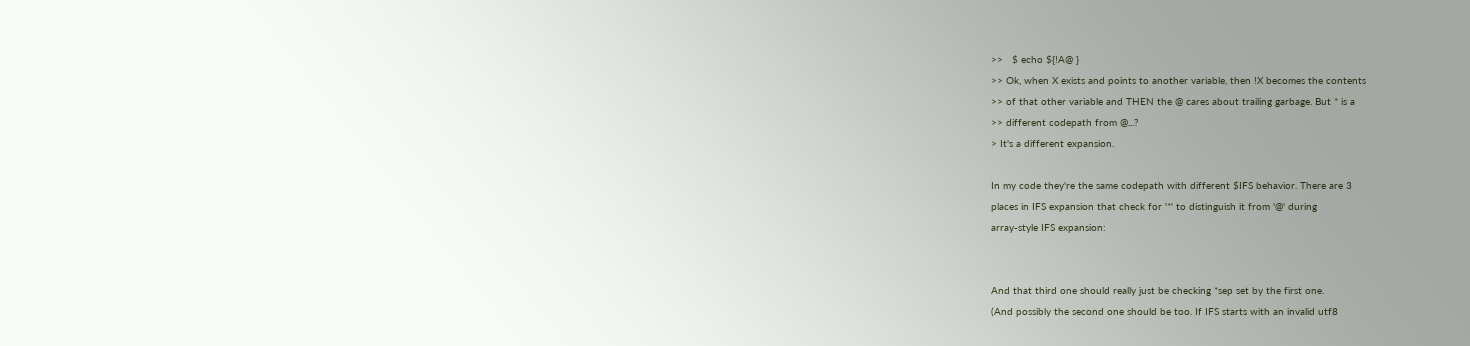>>   $ echo ${!A@ }
>> Ok, when X exists and points to another variable, then !X becomes the contents
>> of that other variable and THEN the @ cares about trailing garbage. But * is a
>> different codepath from @...?
> It's a different expansion.

In my code they're the same codepath with different $IFS behavior. There are 3
places in IFS expansion that check for '*' to distinguish it from '@' during
array-style IFS expansion:


And that third one should really just be checking *sep set by the first one.
(And possibly the second one should be too. If IFS starts with an invalid utf8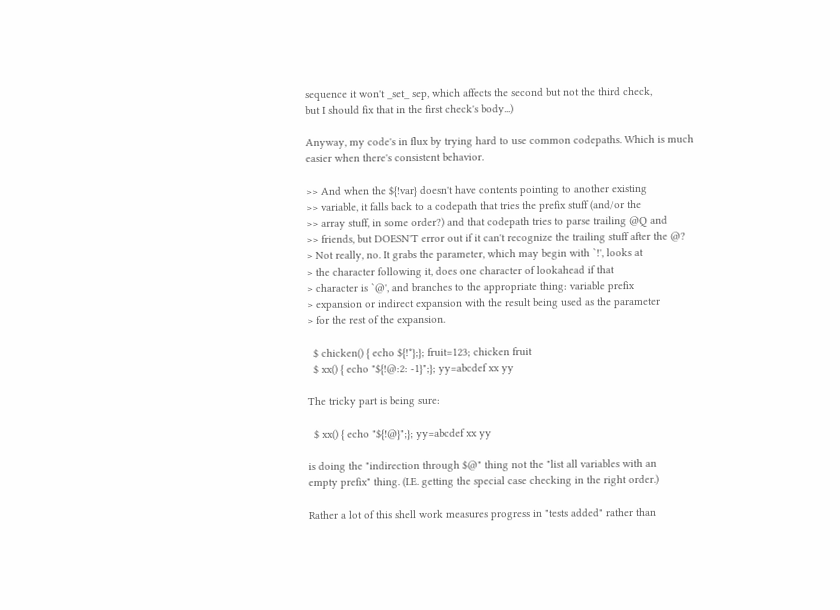sequence it won't _set_ sep, which affects the second but not the third check,
but I should fix that in the first check's body...)

Anyway, my code's in flux by trying hard to use common codepaths. Which is much
easier when there's consistent behavior.

>> And when the ${!var} doesn't have contents pointing to another existing
>> variable, it falls back to a codepath that tries the prefix stuff (and/or the
>> array stuff, in some order?) and that codepath tries to parse trailing @Q and
>> friends, but DOESN'T error out if it can't recognize the trailing stuff after the @?
> Not really, no. It grabs the parameter, which may begin with `!', looks at
> the character following it, does one character of lookahead if that
> character is `@', and branches to the appropriate thing: variable prefix
> expansion or indirect expansion with the result being used as the parameter
> for the rest of the expansion.

  $ chicken() { echo ${!*};}; fruit=123; chicken fruit
  $ xx() { echo "${!@:2: -1}";}; yy=abcdef xx yy

The tricky part is being sure:

  $ xx() { echo "${!@}";}; yy=abcdef xx yy

is doing the "indirection through $@" thing not the "list all variables with an
empty prefix" thing. (I.E. getting the special case checking in the right order.)

Rather a lot of this shell work measures progress in "tests added" rather than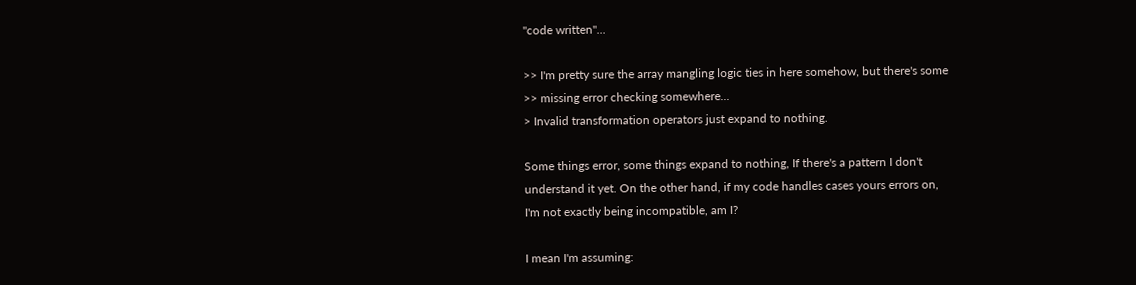"code written"...

>> I'm pretty sure the array mangling logic ties in here somehow, but there's some
>> missing error checking somewhere...
> Invalid transformation operators just expand to nothing.

Some things error, some things expand to nothing, If there's a pattern I don't
understand it yet. On the other hand, if my code handles cases yours errors on,
I'm not exactly being incompatible, am I?

I mean I'm assuming: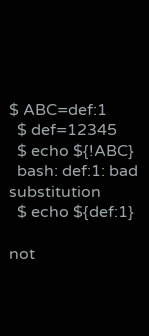$ ABC=def:1
  $ def=12345
  $ echo ${!ABC}
  bash: def:1: bad substitution
  $ echo ${def:1}

not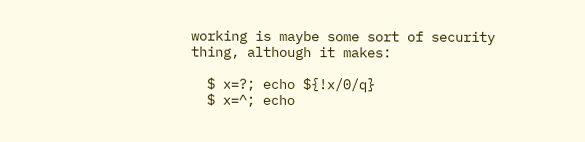working is maybe some sort of security thing, although it makes:

  $ x=?; echo ${!x/0/q}
  $ x=^; echo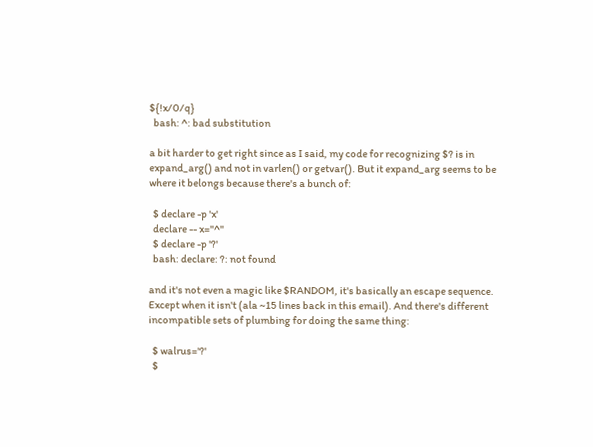${!x/0/q}
  bash: ^: bad substitution

a bit harder to get right since as I said, my code for recognizing $? is in
expand_arg() and not in varlen() or getvar(). But it expand_arg seems to be
where it belongs because there's a bunch of:

  $ declare -p 'x'
  declare -- x="^"
  $ declare -p '?'
  bash: declare: ?: not found

and it's not even a magic like $RANDOM, it's basically an escape sequence.
Except when it isn't (ala ~15 lines back in this email). And there's different
incompatible sets of plumbing for doing the same thing:

  $ walrus='?'
  $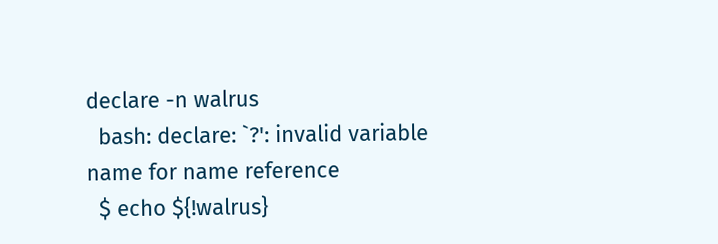declare -n walrus
  bash: declare: `?': invalid variable name for name reference
  $ echo ${!walrus}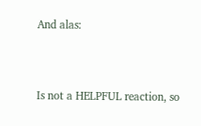And alas:


Is not a HELPFUL reaction, so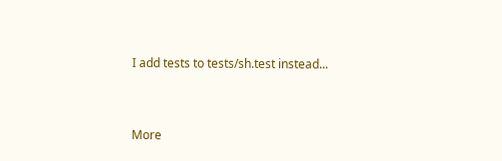I add tests to tests/sh.test instead...


More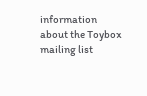information about the Toybox mailing list